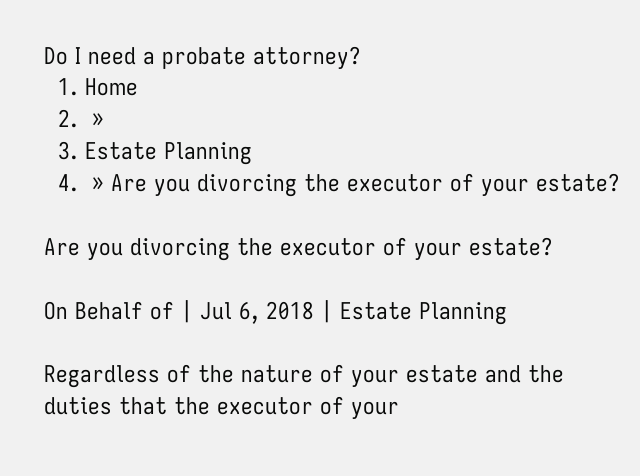Do I need a probate attorney?
  1. Home
  2.  »
  3. Estate Planning
  4.  » Are you divorcing the executor of your estate?

Are you divorcing the executor of your estate?

On Behalf of | Jul 6, 2018 | Estate Planning

Regardless of the nature of your estate and the duties that the executor of your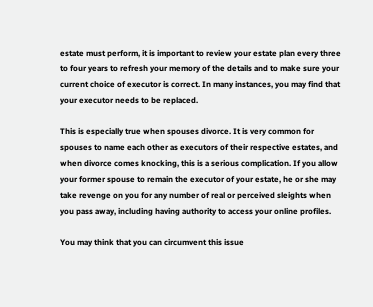estate must perform, it is important to review your estate plan every three to four years to refresh your memory of the details and to make sure your current choice of executor is correct. In many instances, you may find that your executor needs to be replaced.

This is especially true when spouses divorce. It is very common for spouses to name each other as executors of their respective estates, and when divorce comes knocking, this is a serious complication. If you allow your former spouse to remain the executor of your estate, he or she may take revenge on you for any number of real or perceived sleights when you pass away, including having authority to access your online profiles.

You may think that you can circumvent this issue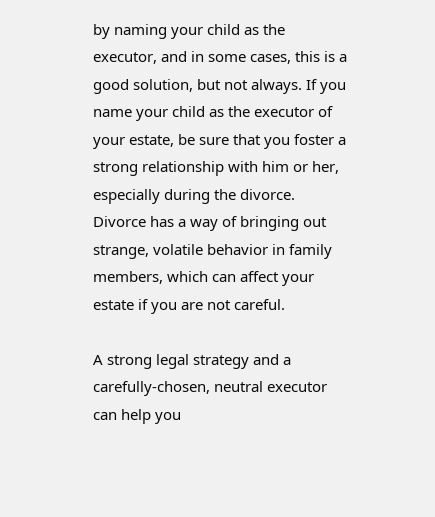by naming your child as the executor, and in some cases, this is a good solution, but not always. If you name your child as the executor of your estate, be sure that you foster a strong relationship with him or her, especially during the divorce. Divorce has a way of bringing out strange, volatile behavior in family members, which can affect your estate if you are not careful.

A strong legal strategy and a carefully-chosen, neutral executor can help you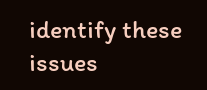identify these issues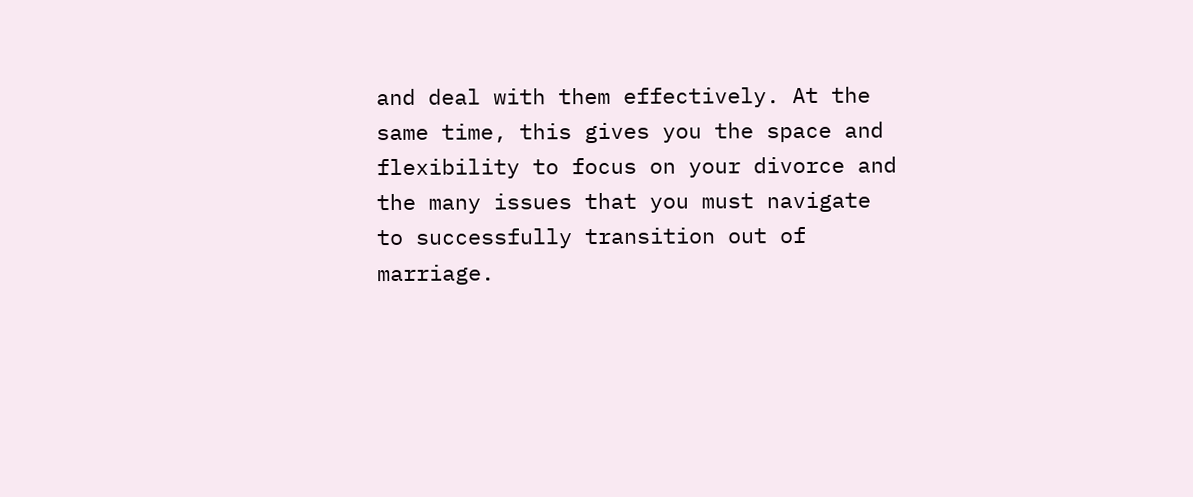and deal with them effectively. At the same time, this gives you the space and flexibility to focus on your divorce and the many issues that you must navigate to successfully transition out of marriage.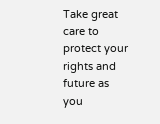Take great care to protect your rights and future as you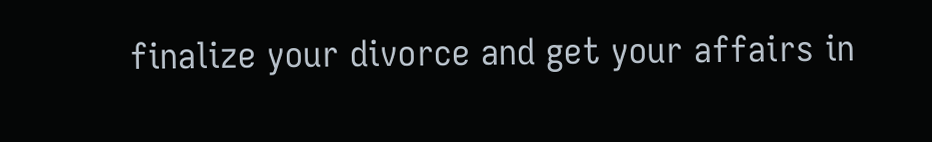finalize your divorce and get your affairs in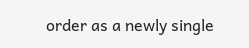order as a newly single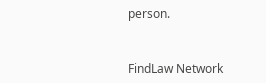person.


FindLaw Network